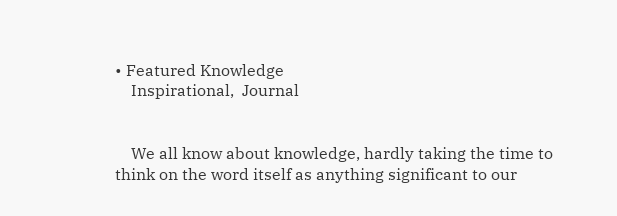• Featured Knowledge
    Inspirational,  Journal


    We all know about knowledge, hardly taking the time to think on the word itself as anything significant to our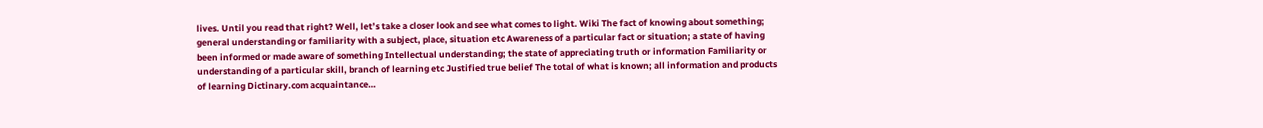lives. Until you read that right? Well, let’s take a closer look and see what comes to light. Wiki The fact of knowing about something; general understanding or familiarity with a subject, place, situation etc Awareness of a particular fact or situation; a state of having been informed or made aware of something Intellectual understanding; the state of appreciating truth or information Familiarity or understanding of a particular skill, branch of learning etc Justified true belief The total of what is known; all information and products of learning Dictinary.com acquaintance…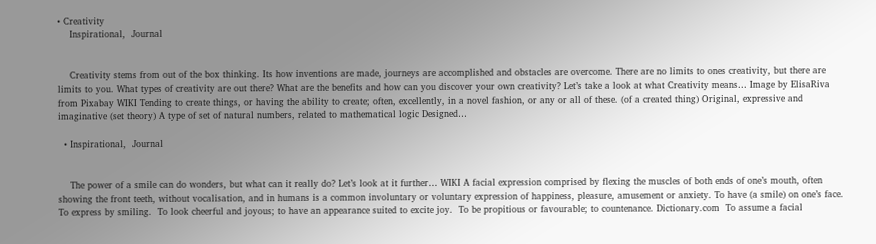• Creativity
    Inspirational,  Journal


    Creativity stems from out of the box thinking. Its how inventions are made, journeys are accomplished and obstacles are overcome. There are no limits to ones creativity, but there are limits to you. What types of creativity are out there? What are the benefits and how can you discover your own creativity? Let’s take a look at what Creativity means… Image by ElisaRiva from Pixabay WIKI Tending to create things, or having the ability to create; often, excellently, in a novel fashion, or any or all of these. (of a created thing) Original, expressive and imaginative (set theory) A type of set of natural numbers, related to mathematical logic Designed…

  • Inspirational,  Journal


    The power of a smile can do wonders, but what can it really do? Let’s look at it further… WIKI A facial expression comprised by flexing the muscles of both ends of one’s mouth, often showing the front teeth, without vocalisation, and in humans is a common involuntary or voluntary expression of happiness, pleasure, amusement or anxiety. To have (a smile) on one’s face. To express by smiling.  To look cheerful and joyous; to have an appearance suited to excite joy.  To be propitious or favourable; to countenance. Dictionary.com  To assume a facial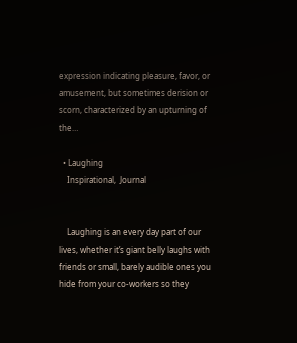expression indicating pleasure, favor, or amusement, but sometimes derision or scorn, characterized by an upturning of the…

  • Laughing
    Inspirational,  Journal


    Laughing is an every day part of our lives, whether it’s giant belly laughs with friends or small, barely audible ones you hide from your co-workers so they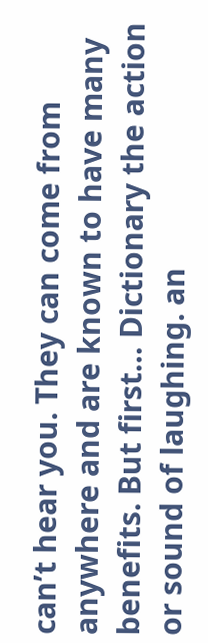can’t hear you. They can come from anywhere and are known to have many benefits. But first… Dictionary the action or sound of laughing. an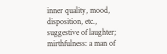inner quality, mood, disposition, etc., suggestive of laughter; mirthfulness: a man of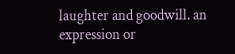laughter and goodwill. an expression or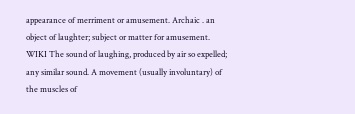appearance of merriment or amusement. Archaic . an object of laughter; subject or matter for amusement. WIKI The sound of laughing, produced by air so expelled; any similar sound. A movement (usually involuntary) of the muscles of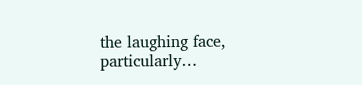the laughing face, particularly…